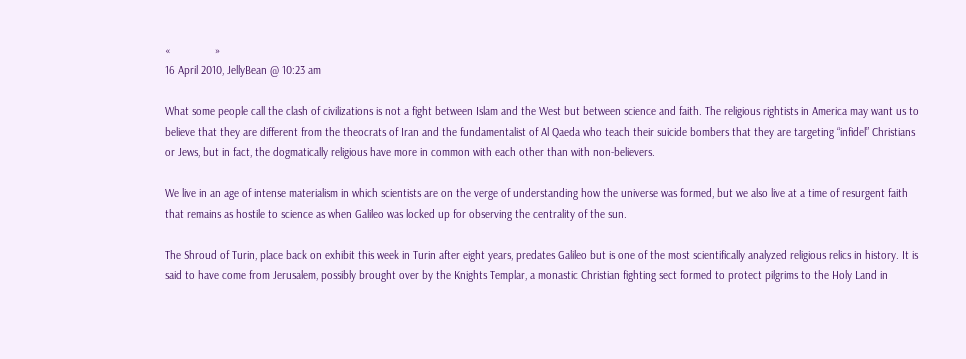«               »
16 April 2010, JellyBean @ 10:23 am

What some people call the clash of civilizations is not a fight between Islam and the West but between science and faith. The religious rightists in America may want us to believe that they are different from the theocrats of Iran and the fundamentalist of Al Qaeda who teach their suicide bombers that they are targeting “infidel” Christians or Jews, but in fact, the dogmatically religious have more in common with each other than with non-believers.

We live in an age of intense materialism in which scientists are on the verge of understanding how the universe was formed, but we also live at a time of resurgent faith that remains as hostile to science as when Galileo was locked up for observing the centrality of the sun.

The Shroud of Turin, place back on exhibit this week in Turin after eight years, predates Galileo but is one of the most scientifically analyzed religious relics in history. It is said to have come from Jerusalem, possibly brought over by the Knights Templar, a monastic Christian fighting sect formed to protect pilgrims to the Holy Land in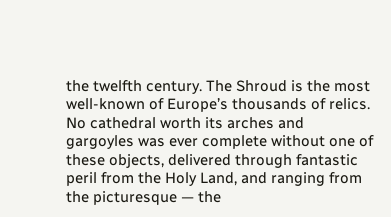the twelfth century. The Shroud is the most well-known of Europe’s thousands of relics. No cathedral worth its arches and gargoyles was ever complete without one of these objects, delivered through fantastic peril from the Holy Land, and ranging from the picturesque — the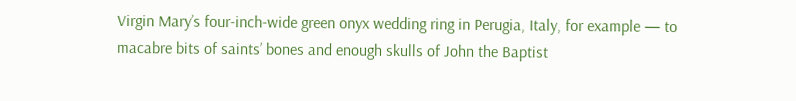Virgin Mary’s four-inch-wide green onyx wedding ring in Perugia, Italy, for example — to macabre bits of saints’ bones and enough skulls of John the Baptist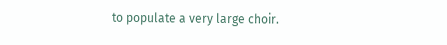to populate a very large choir.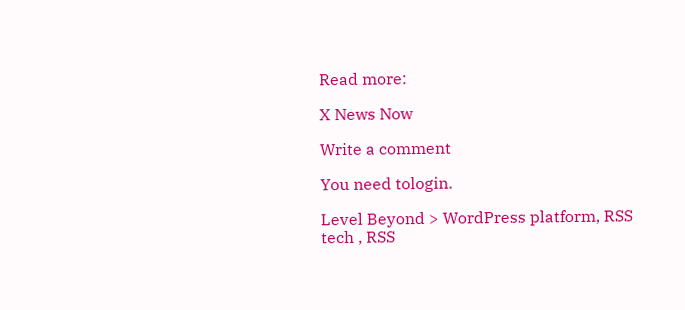Read more:

X News Now

Write a comment

You need tologin.

Level Beyond > WordPress platform, RSS tech , RSS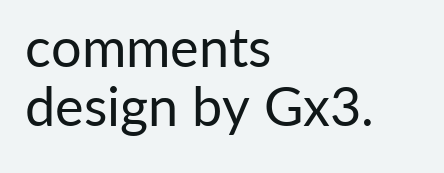comments design by Gx3.